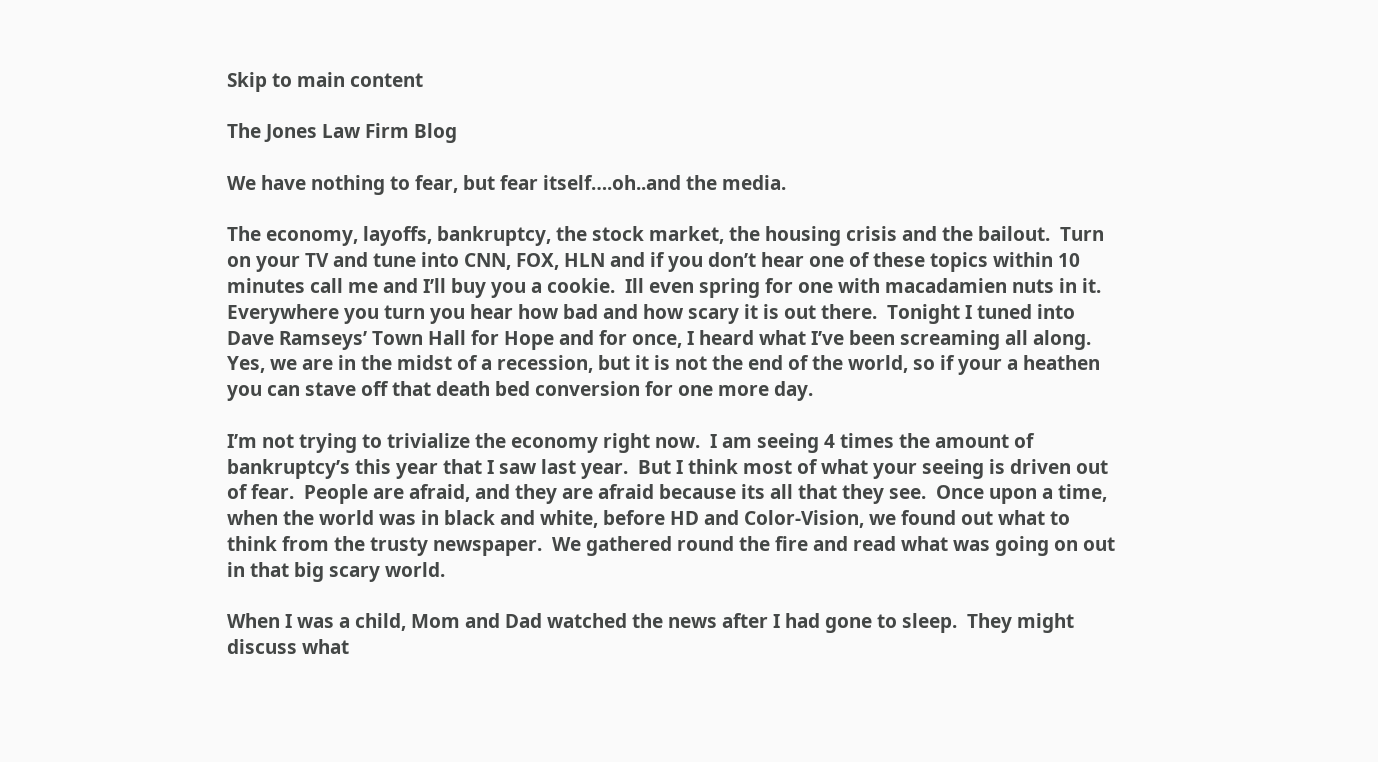Skip to main content

The Jones Law Firm Blog

We have nothing to fear, but fear itself….oh..and the media.

The economy, layoffs, bankruptcy, the stock market, the housing crisis and the bailout.  Turn on your TV and tune into CNN, FOX, HLN and if you don’t hear one of these topics within 10 minutes call me and I’ll buy you a cookie.  Ill even spring for one with macadamien nuts in it.   Everywhere you turn you hear how bad and how scary it is out there.  Tonight I tuned into Dave Ramseys’ Town Hall for Hope and for once, I heard what I’ve been screaming all along.  Yes, we are in the midst of a recession, but it is not the end of the world, so if your a heathen you can stave off that death bed conversion for one more day.

I’m not trying to trivialize the economy right now.  I am seeing 4 times the amount of bankruptcy’s this year that I saw last year.  But I think most of what your seeing is driven out of fear.  People are afraid, and they are afraid because its all that they see.  Once upon a time, when the world was in black and white, before HD and Color-Vision, we found out what to think from the trusty newspaper.  We gathered round the fire and read what was going on out in that big scary world.

When I was a child, Mom and Dad watched the news after I had gone to sleep.  They might discuss what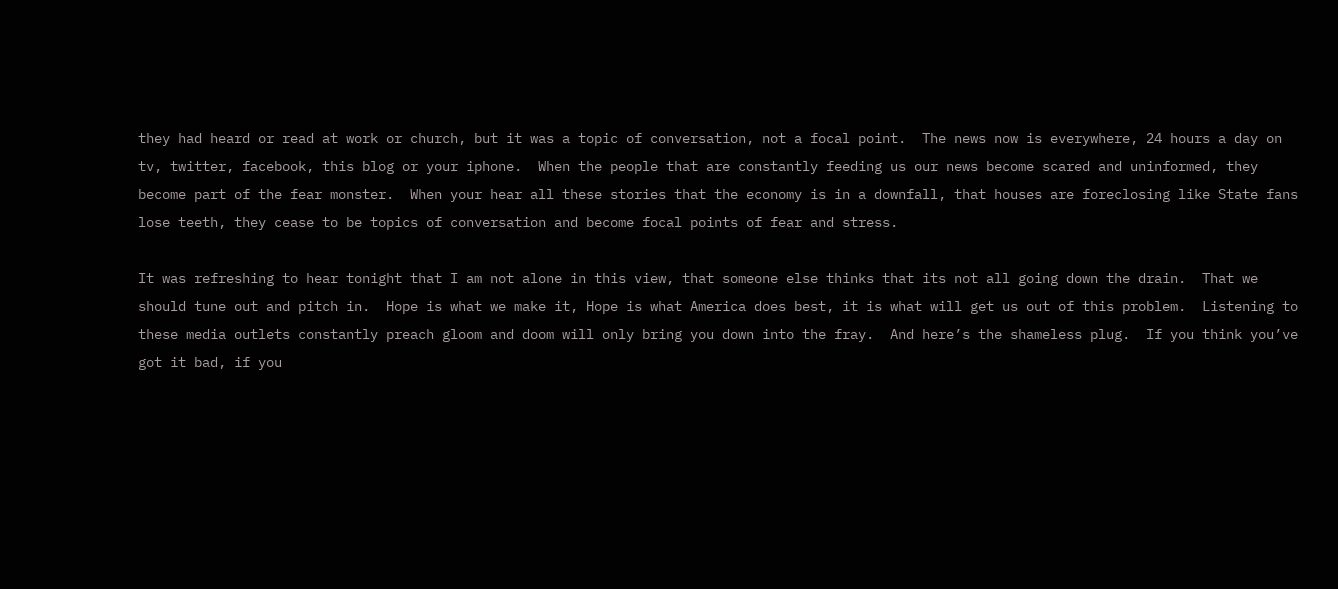they had heard or read at work or church, but it was a topic of conversation, not a focal point.  The news now is everywhere, 24 hours a day on tv, twitter, facebook, this blog or your iphone.  When the people that are constantly feeding us our news become scared and uninformed, they become part of the fear monster.  When your hear all these stories that the economy is in a downfall, that houses are foreclosing like State fans lose teeth, they cease to be topics of conversation and become focal points of fear and stress.

It was refreshing to hear tonight that I am not alone in this view, that someone else thinks that its not all going down the drain.  That we should tune out and pitch in.  Hope is what we make it, Hope is what America does best, it is what will get us out of this problem.  Listening to these media outlets constantly preach gloom and doom will only bring you down into the fray.  And here’s the shameless plug.  If you think you’ve got it bad, if you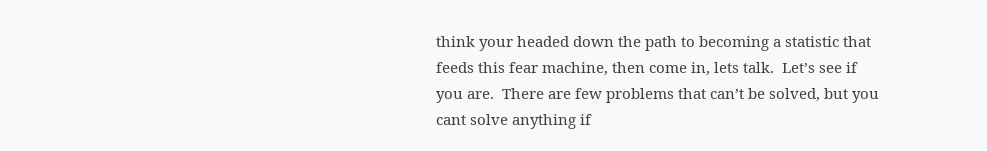think your headed down the path to becoming a statistic that feeds this fear machine, then come in, lets talk.  Let’s see if you are.  There are few problems that can’t be solved, but you cant solve anything if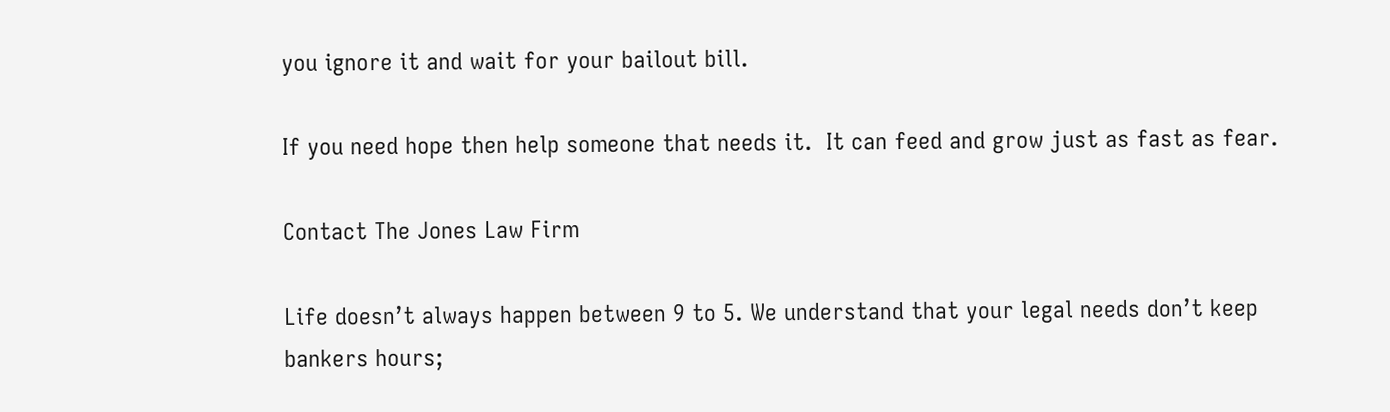you ignore it and wait for your bailout bill.

If you need hope then help someone that needs it.  It can feed and grow just as fast as fear.

Contact The Jones Law Firm

Life doesn’t always happen between 9 to 5. We understand that your legal needs don’t keep bankers hours;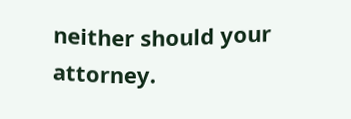neither should your attorney.